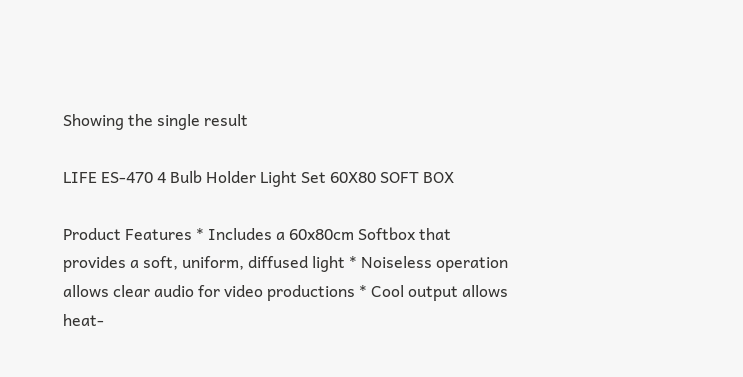Showing the single result

LIFE ES-470 4 Bulb Holder Light Set 60X80 SOFT BOX

Product Features * Includes a 60x80cm Softbox that provides a soft, uniform, diffused light * Noiseless operation allows clear audio for video productions * Cool output allows heat-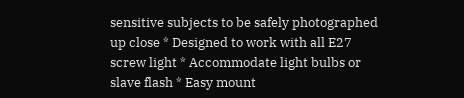sensitive subjects to be safely photographed up close * Designed to work with all E27 screw light * Accommodate light bulbs or slave flash * Easy mount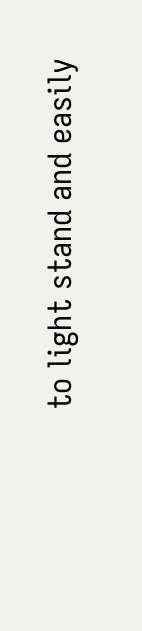to light stand and easily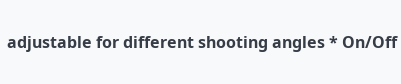adjustable for different shooting angles * On/Off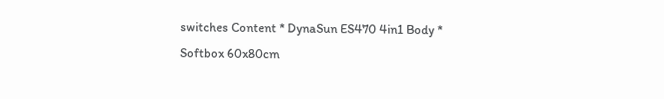switches Content * DynaSun ES470 4in1 Body * Softbox 60x80cm